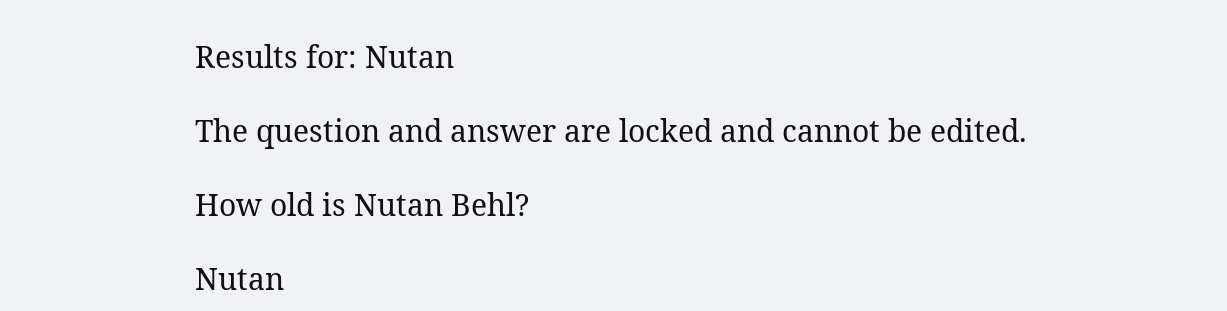Results for: Nutan

The question and answer are locked and cannot be edited.

How old is Nutan Behl?

Nutan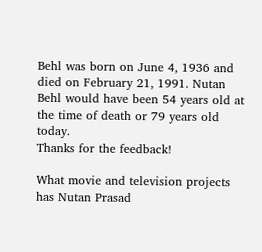Behl was born on June 4, 1936 and died on February 21, 1991. Nutan Behl would have been 54 years old at the time of death or 79 years old today.
Thanks for the feedback!

What movie and television projects has Nutan Prasad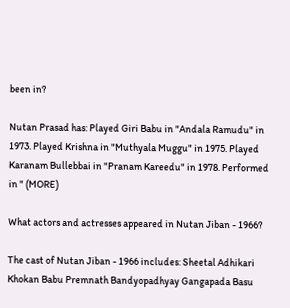been in?

Nutan Prasad has: Played Giri Babu in "Andala Ramudu" in 1973. Played Krishna in "Muthyala Muggu" in 1975. Played Karanam Bullebbai in "Pranam Kareedu" in 1978. Performed in " (MORE)

What actors and actresses appeared in Nutan Jiban - 1966?

The cast of Nutan Jiban - 1966 includes: Sheetal Adhikari Khokan Babu Premnath Bandyopadhyay Gangapada Basu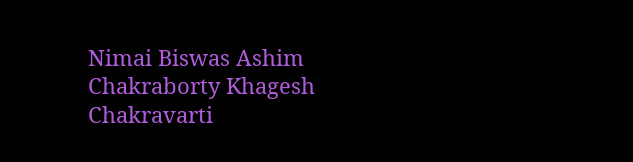Nimai Biswas Ashim Chakraborty Khagesh Chakravarti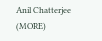Anil Chatterjee (MORE)